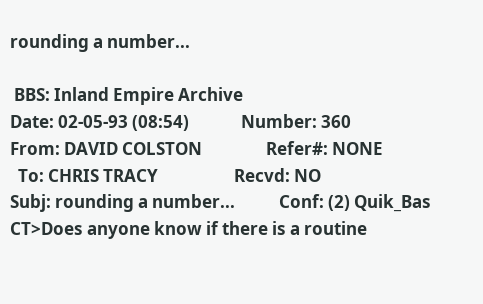rounding a number...

 BBS: Inland Empire Archive
Date: 02-05-93 (08:54)             Number: 360
From: DAVID COLSTON                Refer#: NONE
  To: CHRIS TRACY                   Recvd: NO
Subj: rounding a number...           Conf: (2) Quik_Bas
CT>Does anyone know if there is a routine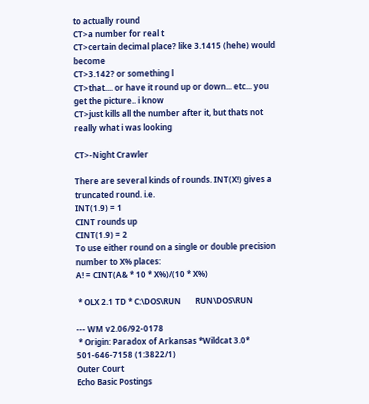to actually round
CT>a number for real t
CT>certain decimal place? like 3.1415 (hehe) would become
CT>3.142? or something l
CT>that.... or have it round up or down... etc... you get the picture.. i know
CT>just kills all the number after it, but thats not really what i was looking

CT>-Night Crawler

There are several kinds of rounds. INT(X!) gives a truncated round. i.e.
INT(1.9) = 1
CINT rounds up
CINT(1.9) = 2
To use either round on a single or double precision number to X% places:
A! = CINT(A& * 10 * X%)/(10 * X%)

 * OLX 2.1 TD * C:\DOS\RUN       RUN\DOS\RUN

--- WM v2.06/92-0178
 * Origin: Paradox of Arkansas *Wildcat 3.0* 501-646-7158 (1:3822/1)
Outer Court
Echo Basic Postings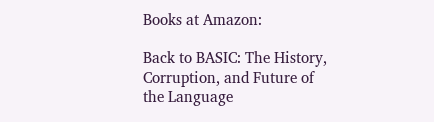Books at Amazon:

Back to BASIC: The History, Corruption, and Future of the Language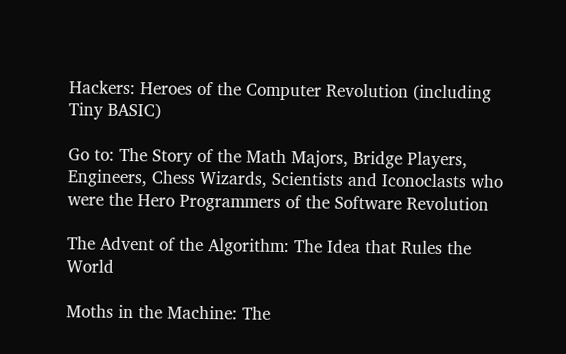Hackers: Heroes of the Computer Revolution (including Tiny BASIC)

Go to: The Story of the Math Majors, Bridge Players, Engineers, Chess Wizards, Scientists and Iconoclasts who were the Hero Programmers of the Software Revolution

The Advent of the Algorithm: The Idea that Rules the World

Moths in the Machine: The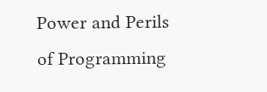Power and Perils of Programming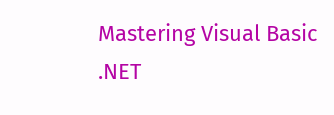Mastering Visual Basic .NET